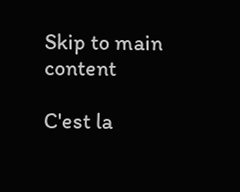Skip to main content

C'est la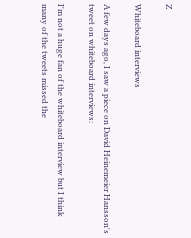Z

Whiteboard interviews

A few days ago, I saw a piece on David Heinemeier Hansson's tweet on whiteboard interviews:

I'm not a huge fan of the whiteboard interview but I think many of the tweets missed the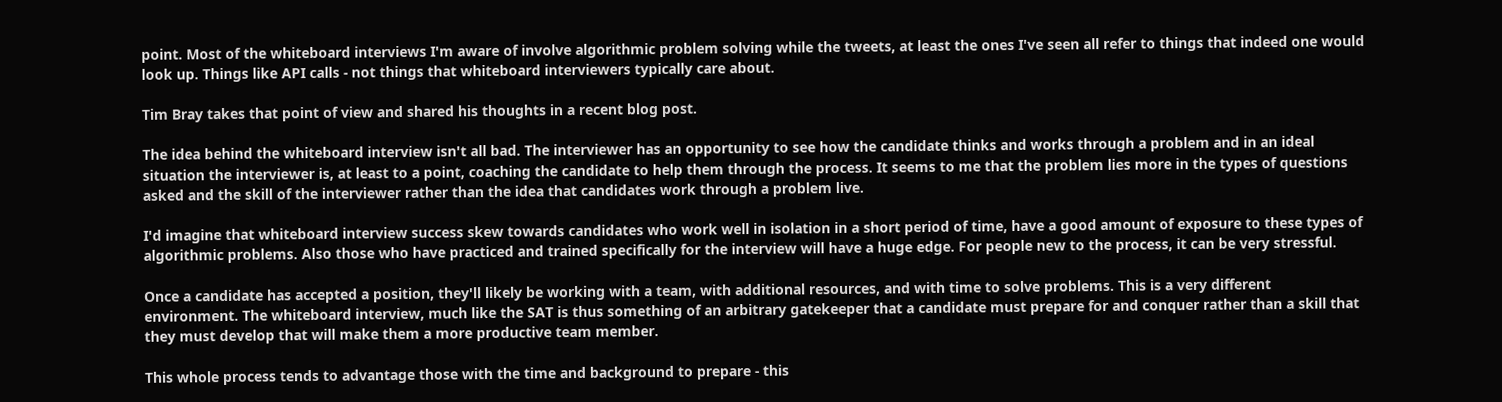point. Most of the whiteboard interviews I'm aware of involve algorithmic problem solving while the tweets, at least the ones I've seen all refer to things that indeed one would look up. Things like API calls - not things that whiteboard interviewers typically care about.

Tim Bray takes that point of view and shared his thoughts in a recent blog post.

The idea behind the whiteboard interview isn't all bad. The interviewer has an opportunity to see how the candidate thinks and works through a problem and in an ideal situation the interviewer is, at least to a point, coaching the candidate to help them through the process. It seems to me that the problem lies more in the types of questions asked and the skill of the interviewer rather than the idea that candidates work through a problem live.

I'd imagine that whiteboard interview success skew towards candidates who work well in isolation in a short period of time, have a good amount of exposure to these types of algorithmic problems. Also those who have practiced and trained specifically for the interview will have a huge edge. For people new to the process, it can be very stressful.

Once a candidate has accepted a position, they'll likely be working with a team, with additional resources, and with time to solve problems. This is a very different environment. The whiteboard interview, much like the SAT is thus something of an arbitrary gatekeeper that a candidate must prepare for and conquer rather than a skill that they must develop that will make them a more productive team member.

This whole process tends to advantage those with the time and background to prepare - this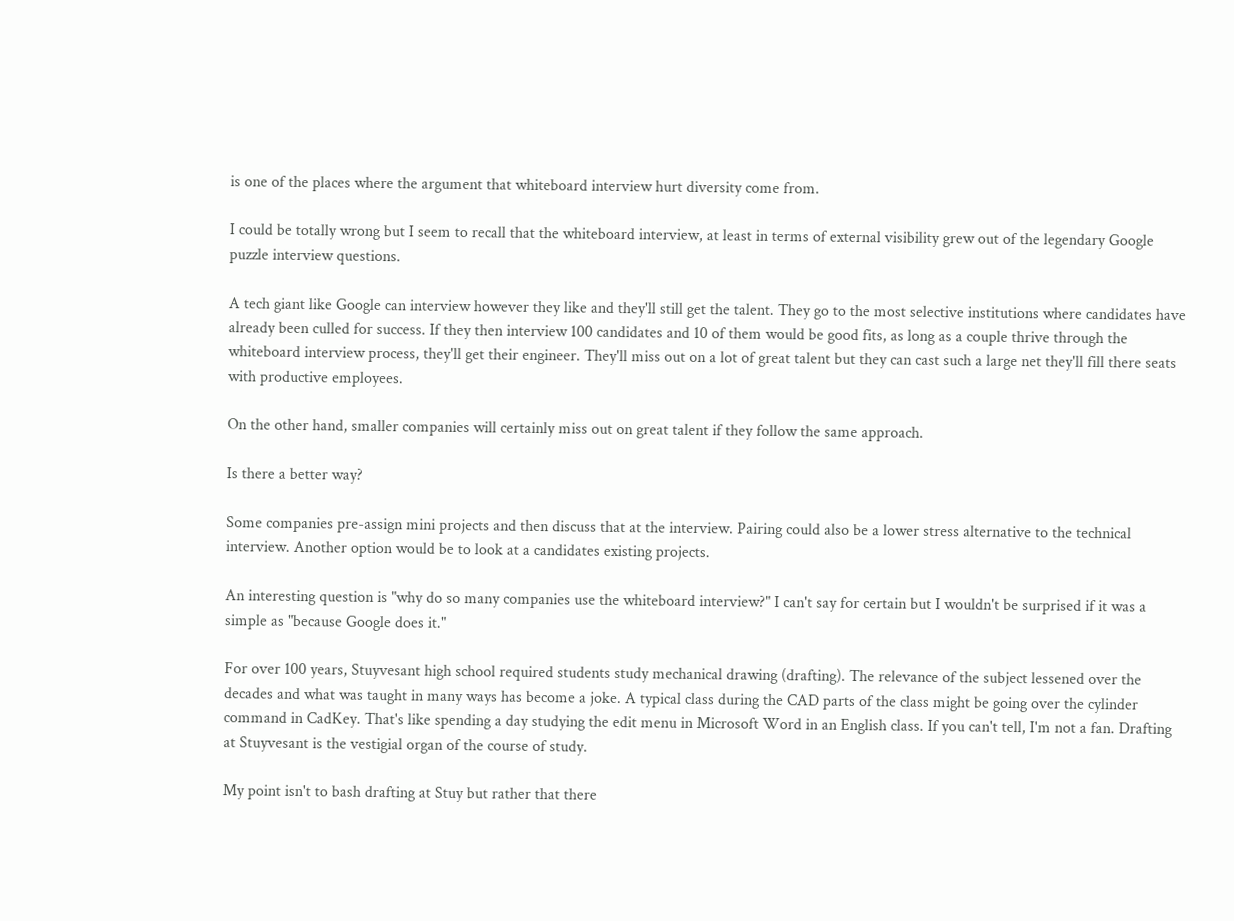is one of the places where the argument that whiteboard interview hurt diversity come from.

I could be totally wrong but I seem to recall that the whiteboard interview, at least in terms of external visibility grew out of the legendary Google puzzle interview questions.

A tech giant like Google can interview however they like and they'll still get the talent. They go to the most selective institutions where candidates have already been culled for success. If they then interview 100 candidates and 10 of them would be good fits, as long as a couple thrive through the whiteboard interview process, they'll get their engineer. They'll miss out on a lot of great talent but they can cast such a large net they'll fill there seats with productive employees.

On the other hand, smaller companies will certainly miss out on great talent if they follow the same approach.

Is there a better way?

Some companies pre-assign mini projects and then discuss that at the interview. Pairing could also be a lower stress alternative to the technical interview. Another option would be to look at a candidates existing projects.

An interesting question is "why do so many companies use the whiteboard interview?" I can't say for certain but I wouldn't be surprised if it was a simple as "because Google does it."

For over 100 years, Stuyvesant high school required students study mechanical drawing (drafting). The relevance of the subject lessened over the decades and what was taught in many ways has become a joke. A typical class during the CAD parts of the class might be going over the cylinder command in CadKey. That's like spending a day studying the edit menu in Microsoft Word in an English class. If you can't tell, I'm not a fan. Drafting at Stuyvesant is the vestigial organ of the course of study.

My point isn't to bash drafting at Stuy but rather that there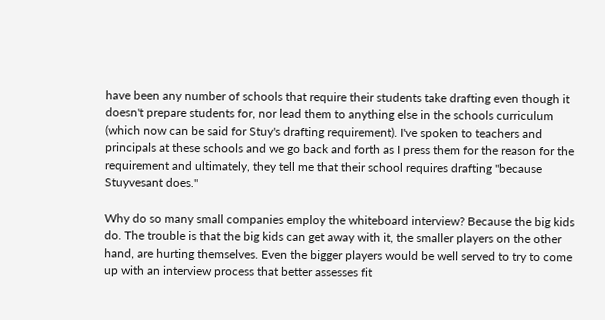have been any number of schools that require their students take drafting even though it doesn't prepare students for, nor lead them to anything else in the schools curriculum (which now can be said for Stuy's drafting requirement). I've spoken to teachers and principals at these schools and we go back and forth as I press them for the reason for the requirement and ultimately, they tell me that their school requires drafting "because Stuyvesant does."

Why do so many small companies employ the whiteboard interview? Because the big kids do. The trouble is that the big kids can get away with it, the smaller players on the other hand, are hurting themselves. Even the bigger players would be well served to try to come up with an interview process that better assesses fit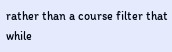rather than a course filter that while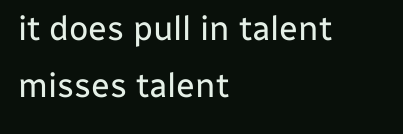it does pull in talent misses talent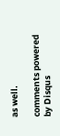as well.

comments powered by Disqus